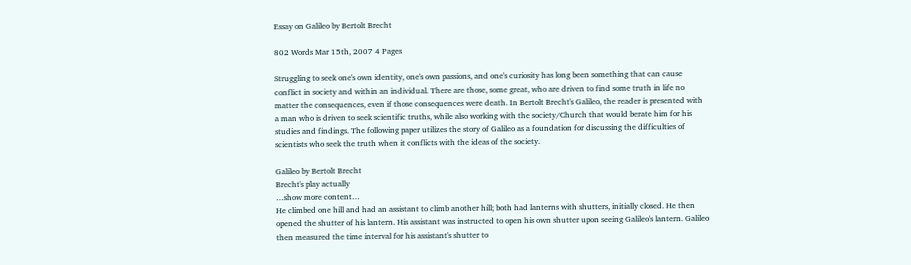Essay on Galileo by Bertolt Brecht

802 Words Mar 15th, 2007 4 Pages

Struggling to seek one's own identity, one's own passions, and one's curiosity has long been something that can cause conflict in society and within an individual. There are those, some great, who are driven to find some truth in life no matter the consequences, even if those consequences were death. In Bertolt Brecht's Galileo, the reader is presented with a man who is driven to seek scientific truths, while also working with the society/Church that would berate him for his studies and findings. The following paper utilizes the story of Galileo as a foundation for discussing the difficulties of scientists who seek the truth when it conflicts with the ideas of the society.

Galileo by Bertolt Brecht
Brecht's play actually
…show more content…
He climbed one hill and had an assistant to climb another hill; both had lanterns with shutters, initially closed. He then opened the shutter of his lantern. His assistant was instructed to open his own shutter upon seeing Galileo's lantern. Galileo then measured the time interval for his assistant's shutter to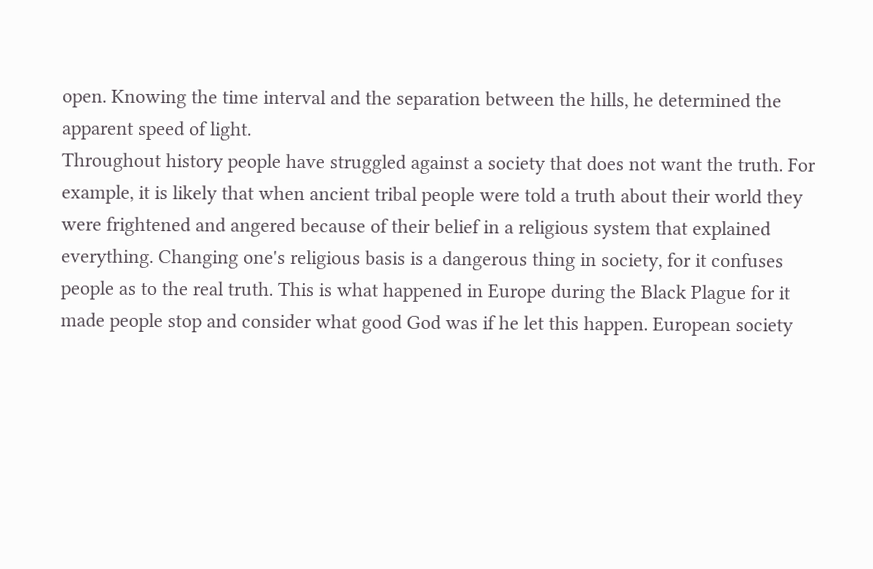open. Knowing the time interval and the separation between the hills, he determined the apparent speed of light.
Throughout history people have struggled against a society that does not want the truth. For example, it is likely that when ancient tribal people were told a truth about their world they were frightened and angered because of their belief in a religious system that explained everything. Changing one's religious basis is a dangerous thing in society, for it confuses people as to the real truth. This is what happened in Europe during the Black Plague for it made people stop and consider what good God was if he let this happen. European society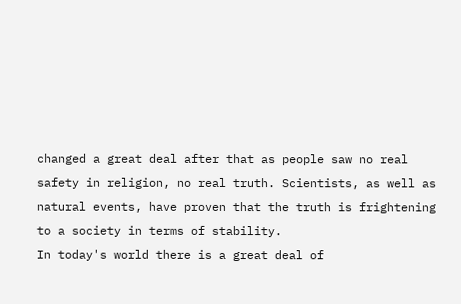changed a great deal after that as people saw no real safety in religion, no real truth. Scientists, as well as natural events, have proven that the truth is frightening to a society in terms of stability.
In today's world there is a great deal of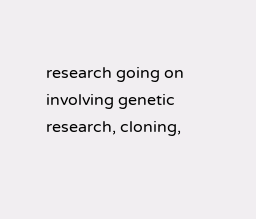research going on involving genetic research, cloning,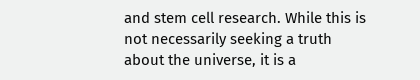and stem cell research. While this is not necessarily seeking a truth about the universe, it is a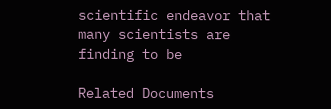scientific endeavor that many scientists are finding to be

Related Documents